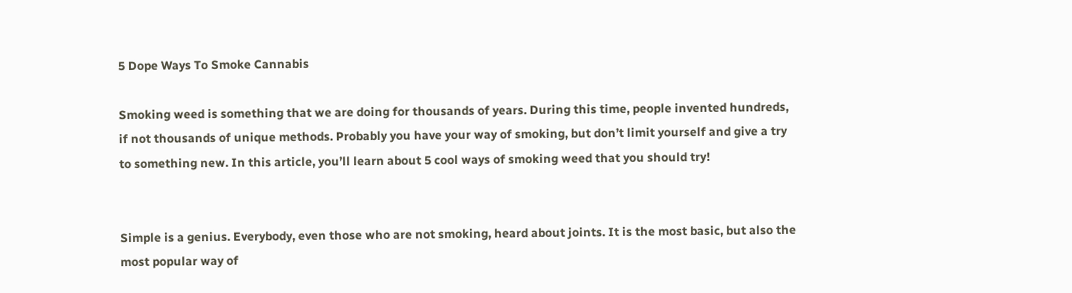5 Dope Ways To Smoke Cannabis

Smoking weed is something that we are doing for thousands of years. During this time, people invented hundreds, if not thousands of unique methods. Probably you have your way of smoking, but don’t limit yourself and give a try to something new. In this article, you’ll learn about 5 cool ways of smoking weed that you should try!


Simple is a genius. Everybody, even those who are not smoking, heard about joints. It is the most basic, but also the most popular way of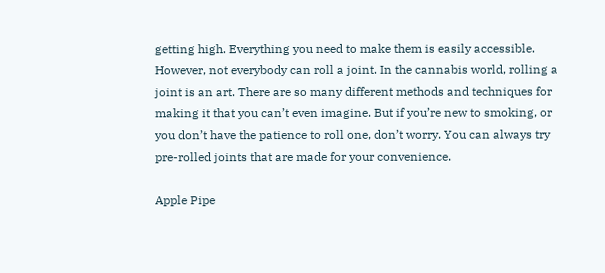getting high. Everything you need to make them is easily accessible. However, not everybody can roll a joint. In the cannabis world, rolling a joint is an art. There are so many different methods and techniques for making it that you can’t even imagine. But if you’re new to smoking, or you don’t have the patience to roll one, don’t worry. You can always try pre-rolled joints that are made for your convenience.

Apple Pipe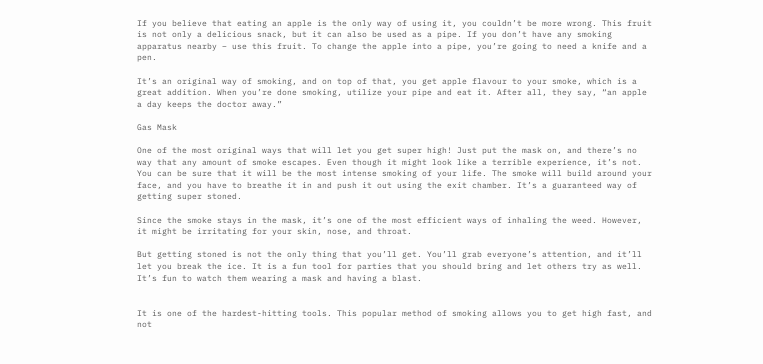If you believe that eating an apple is the only way of using it, you couldn’t be more wrong. This fruit is not only a delicious snack, but it can also be used as a pipe. If you don’t have any smoking apparatus nearby – use this fruit. To change the apple into a pipe, you’re going to need a knife and a pen.

It’s an original way of smoking, and on top of that, you get apple flavour to your smoke, which is a great addition. When you’re done smoking, utilize your pipe and eat it. After all, they say, “an apple a day keeps the doctor away.”

Gas Mask

One of the most original ways that will let you get super high! Just put the mask on, and there’s no way that any amount of smoke escapes. Even though it might look like a terrible experience, it’s not. You can be sure that it will be the most intense smoking of your life. The smoke will build around your face, and you have to breathe it in and push it out using the exit chamber. It’s a guaranteed way of getting super stoned.

Since the smoke stays in the mask, it’s one of the most efficient ways of inhaling the weed. However, it might be irritating for your skin, nose, and throat.

But getting stoned is not the only thing that you’ll get. You’ll grab everyone’s attention, and it’ll let you break the ice. It is a fun tool for parties that you should bring and let others try as well. It’s fun to watch them wearing a mask and having a blast.


It is one of the hardest-hitting tools. This popular method of smoking allows you to get high fast, and not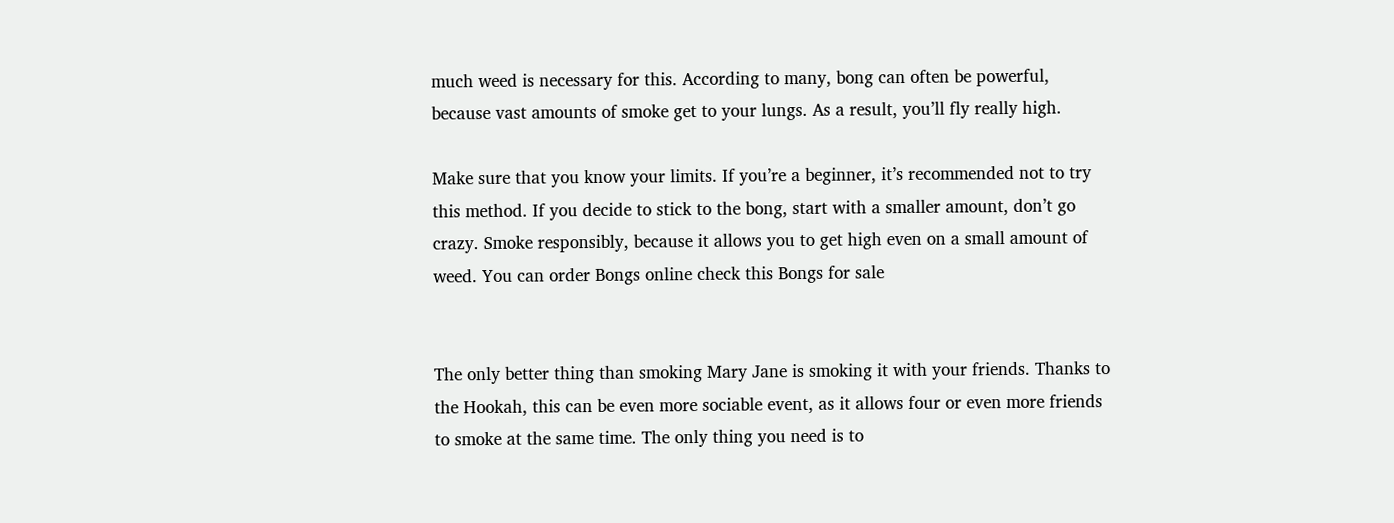much weed is necessary for this. According to many, bong can often be powerful, because vast amounts of smoke get to your lungs. As a result, you’ll fly really high.

Make sure that you know your limits. If you’re a beginner, it’s recommended not to try this method. If you decide to stick to the bong, start with a smaller amount, don’t go crazy. Smoke responsibly, because it allows you to get high even on a small amount of weed. You can order Bongs online check this Bongs for sale


The only better thing than smoking Mary Jane is smoking it with your friends. Thanks to the Hookah, this can be even more sociable event, as it allows four or even more friends to smoke at the same time. The only thing you need is to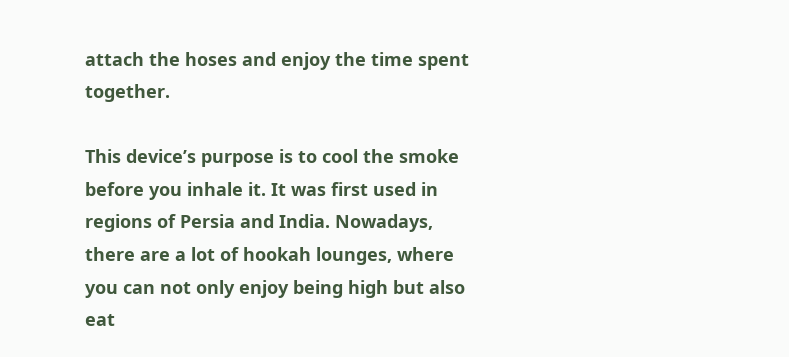attach the hoses and enjoy the time spent together.

This device’s purpose is to cool the smoke before you inhale it. It was first used in regions of Persia and India. Nowadays, there are a lot of hookah lounges, where you can not only enjoy being high but also eat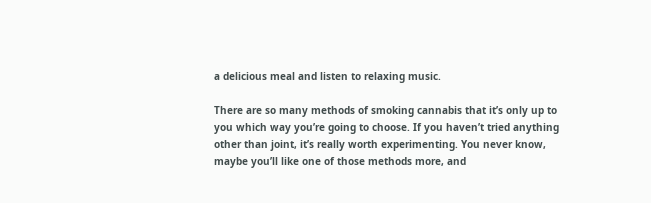a delicious meal and listen to relaxing music.

There are so many methods of smoking cannabis that it’s only up to you which way you’re going to choose. If you haven’t tried anything other than joint, it’s really worth experimenting. You never know, maybe you’ll like one of those methods more, and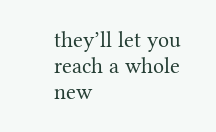they’ll let you reach a whole new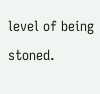level of being stoned.